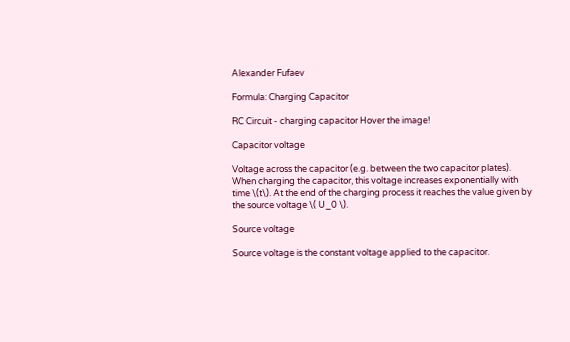Alexander Fufaev

Formula: Charging Capacitor

RC Circuit - charging capacitor Hover the image!

Capacitor voltage

Voltage across the capacitor (e.g. between the two capacitor plates). When charging the capacitor, this voltage increases exponentially with time \(t\). At the end of the charging process it reaches the value given by the source voltage \( U_0 \).

Source voltage

Source voltage is the constant voltage applied to the capacitor.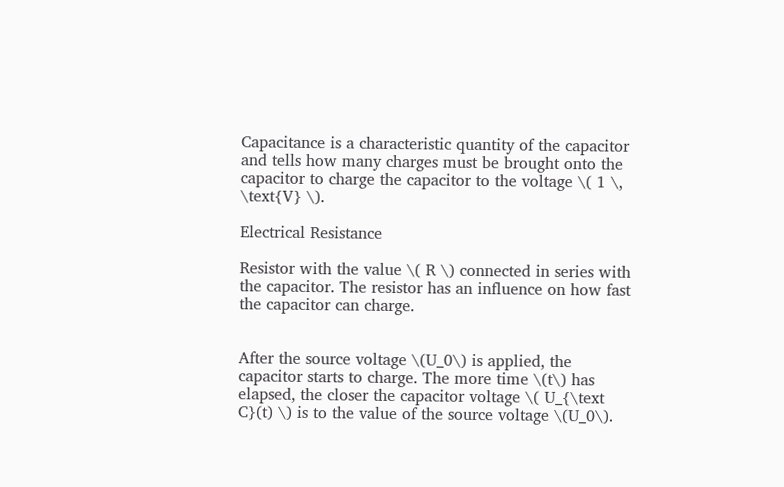Capacitance is a characteristic quantity of the capacitor and tells how many charges must be brought onto the capacitor to charge the capacitor to the voltage \( 1 \, \text{V} \).

Electrical Resistance

Resistor with the value \( R \) connected in series with the capacitor. The resistor has an influence on how fast the capacitor can charge.


After the source voltage \(U_0\) is applied, the capacitor starts to charge. The more time \(t\) has elapsed, the closer the capacitor voltage \( U_{\text C}(t) \) is to the value of the source voltage \(U_0\).